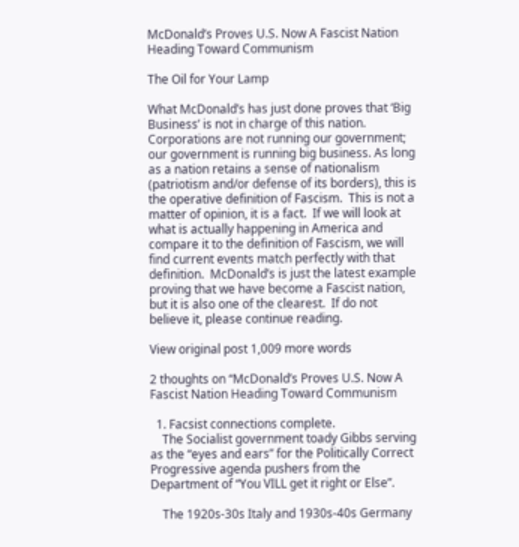McDonald’s Proves U.S. Now A Fascist Nation Heading Toward Communism

The Oil for Your Lamp

What McDonald’s has just done proves that ‘Big Business’ is not in charge of this nation.  Corporations are not running our government; our government is running big business. As long as a nation retains a sense of nationalism (patriotism and/or defense of its borders), this is the operative definition of Fascism.  This is not a matter of opinion, it is a fact.  If we will look at what is actually happening in America and compare it to the definition of Fascism, we will find current events match perfectly with that definition.  McDonald’s is just the latest example proving that we have become a Fascist nation, but it is also one of the clearest.  If do not believe it, please continue reading.

View original post 1,009 more words

2 thoughts on “McDonald’s Proves U.S. Now A Fascist Nation Heading Toward Communism

  1. Facsist connections complete.
    The Socialist government toady Gibbs serving as the “eyes and ears” for the Politically Correct Progressive agenda pushers from the Department of “You VILL get it right or Else”.

    The 1920s-30s Italy and 1930s-40s Germany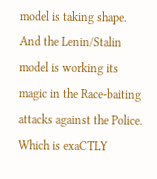model is taking shape. And the Lenin/Stalin model is working its magic in the Race-baiting attacks against the Police. Which is exaCTLY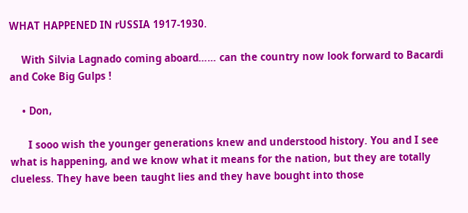WHAT HAPPENED IN rUSSIA 1917-1930.

    With Silvia Lagnado coming aboard…… can the country now look forward to Bacardi and Coke Big Gulps !

    • Don,

      I sooo wish the younger generations knew and understood history. You and I see what is happening, and we know what it means for the nation, but they are totally clueless. They have been taught lies and they have bought into those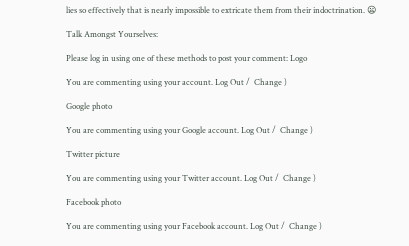lies so effectively that is nearly impossible to extricate them from their indoctrination. 😦

Talk Amongst Yourselves:

Please log in using one of these methods to post your comment: Logo

You are commenting using your account. Log Out /  Change )

Google photo

You are commenting using your Google account. Log Out /  Change )

Twitter picture

You are commenting using your Twitter account. Log Out /  Change )

Facebook photo

You are commenting using your Facebook account. Log Out /  Change )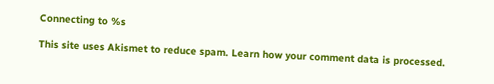Connecting to %s

This site uses Akismet to reduce spam. Learn how your comment data is processed.